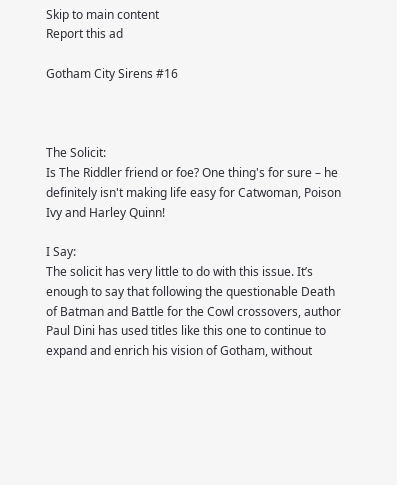Skip to main content
Report this ad

Gotham City Sirens #16



The Solicit:
Is The Riddler friend or foe? One thing's for sure – he definitely isn't making life easy for Catwoman, Poison Ivy and Harley Quinn!

I Say:
The solicit has very little to do with this issue. It’s enough to say that following the questionable Death of Batman and Battle for the Cowl crossovers, author Paul Dini has used titles like this one to continue to expand and enrich his vision of Gotham, without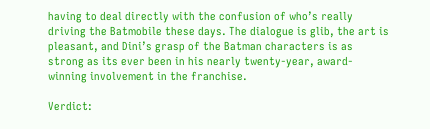having to deal directly with the confusion of who’s really driving the Batmobile these days. The dialogue is glib, the art is pleasant, and Dini’s grasp of the Batman characters is as strong as its ever been in his nearly twenty-year, award-winning involvement in the franchise.

Verdict: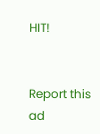HIT!


Report this ad